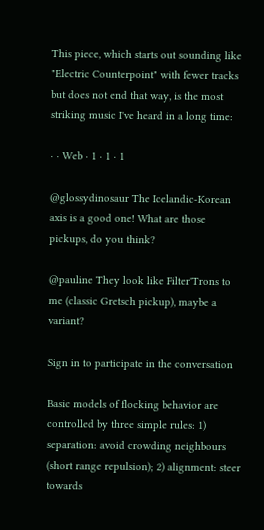This piece, which starts out sounding like "Electric Counterpoint" with fewer tracks but does not end that way, is the most striking music I've heard in a long time:

· · Web · 1 · 1 · 1

@glossydinosaur The Icelandic-Korean axis is a good one! What are those pickups, do you think?

@pauline They look like Filter'Trons to me (classic Gretsch pickup), maybe a variant?

Sign in to participate in the conversation

Basic models of flocking behavior are controlled by three simple rules: 1) separation: avoid crowding neighbours (short range repulsion); 2) alignment: steer towards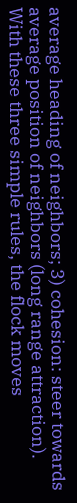average heading of neighbors; 3) cohesion: steer towards average position of neighbors (long range attraction). With these three simple rules, the flock moves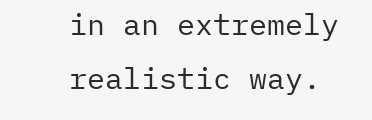in an extremely realistic way.